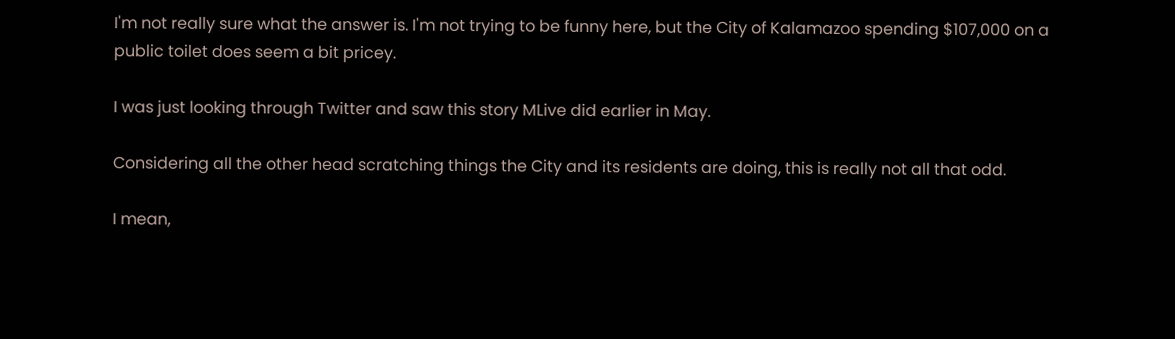I'm not really sure what the answer is. I'm not trying to be funny here, but the City of Kalamazoo spending $107,000 on a public toilet does seem a bit pricey.

I was just looking through Twitter and saw this story MLive did earlier in May.

Considering all the other head scratching things the City and its residents are doing, this is really not all that odd.

I mean,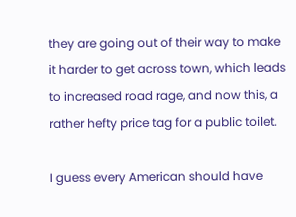they are going out of their way to make it harder to get across town, which leads to increased road rage, and now this, a rather hefty price tag for a public toilet.

I guess every American should have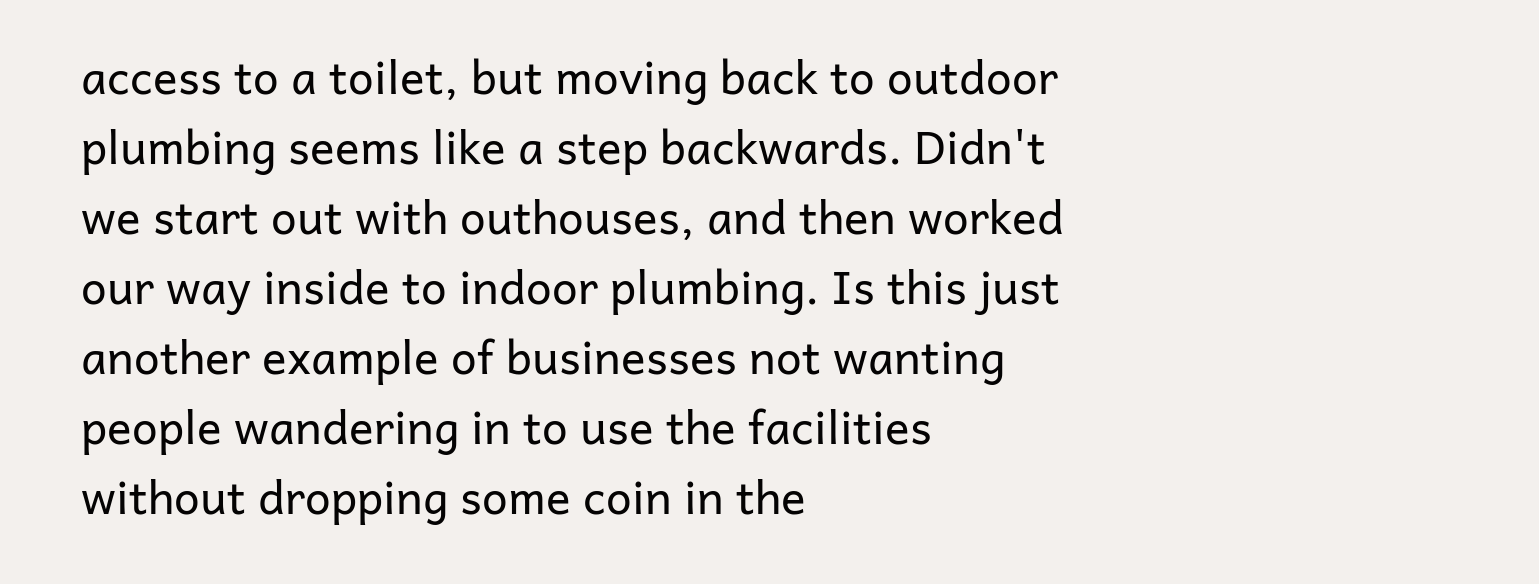access to a toilet, but moving back to outdoor plumbing seems like a step backwards. Didn't we start out with outhouses, and then worked our way inside to indoor plumbing. Is this just another example of businesses not wanting people wandering in to use the facilities without dropping some coin in the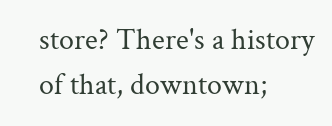store? There's a history of that, downtown;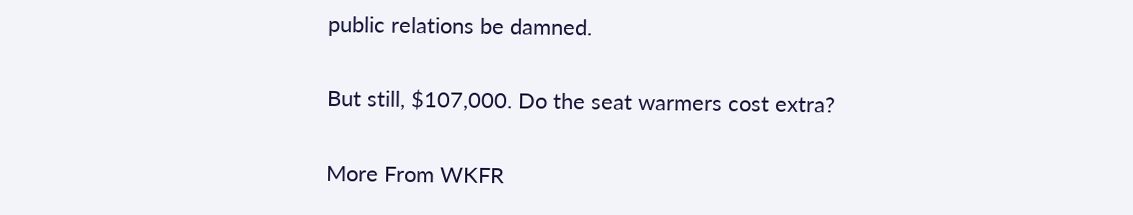public relations be damned.

But still, $107,000. Do the seat warmers cost extra?

More From WKFR